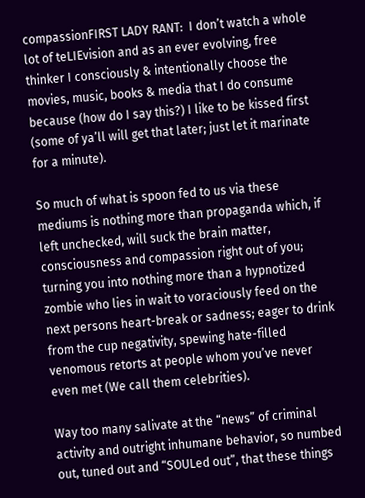compassionFIRST LADY RANT:  I don’t watch a whole lot of teLIEvision and as an ever evolving, free thinker I consciously & intentionally choose the movies, music, books & media that I do consume because (how do I say this?) I like to be kissed first (some of ya’ll will get that later; just let it marinate for a minute).

So much of what is spoon fed to us via these mediums is nothing more than propaganda which, if left unchecked, will suck the brain matter, consciousness and compassion right out of you; turning you into nothing more than a hypnotized zombie who lies in wait to voraciously feed on the next persons heart-break or sadness; eager to drink from the cup negativity, spewing hate-filled venomous retorts at people whom you’ve never even met (We call them celebrities).

Way too many salivate at the “news” of criminal activity and outright inhumane behavior, so numbed out, tuned out and “SOULed out”, that these things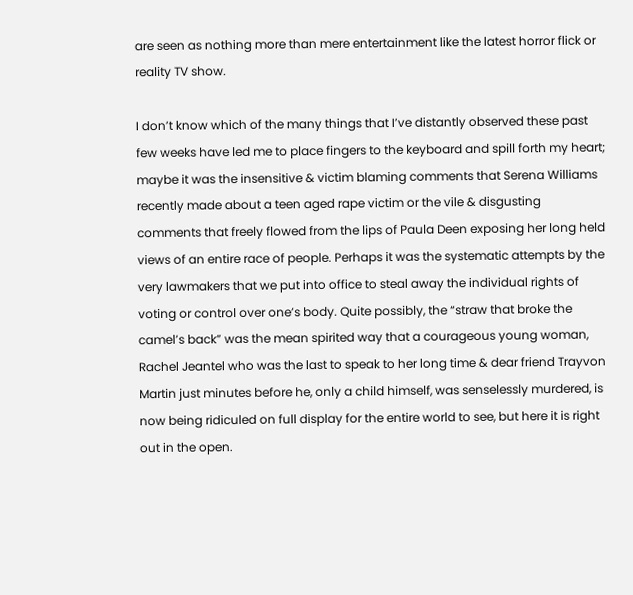are seen as nothing more than mere entertainment like the latest horror flick or reality TV show.

I don’t know which of the many things that I’ve distantly observed these past few weeks have led me to place fingers to the keyboard and spill forth my heart; maybe it was the insensitive & victim blaming comments that Serena Williams recently made about a teen aged rape victim or the vile & disgusting comments that freely flowed from the lips of Paula Deen exposing her long held views of an entire race of people. Perhaps it was the systematic attempts by the very lawmakers that we put into office to steal away the individual rights of voting or control over one’s body. Quite possibly, the “straw that broke the camel’s back” was the mean spirited way that a courageous young woman, Rachel Jeantel who was the last to speak to her long time & dear friend Trayvon Martin just minutes before he, only a child himself, was senselessly murdered, is now being ridiculed on full display for the entire world to see, but here it is right out in the open.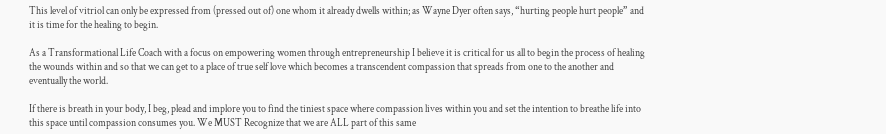This level of vitriol can only be expressed from (pressed out of) one whom it already dwells within; as Wayne Dyer often says, “hurting people hurt people” and it is time for the healing to begin.

As a Transformational Life Coach with a focus on empowering women through entrepreneurship I believe it is critical for us all to begin the process of healing the wounds within and so that we can get to a place of true self love which becomes a transcendent compassion that spreads from one to the another and eventually the world.

If there is breath in your body, I beg, plead and implore you to find the tiniest space where compassion lives within you and set the intention to breathe life into this space until compassion consumes you. We MUST Recognize that we are ALL part of this same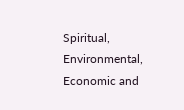Spiritual, Environmental, Economic and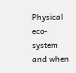Physical eco-system and when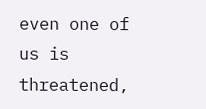even one of us is threatened,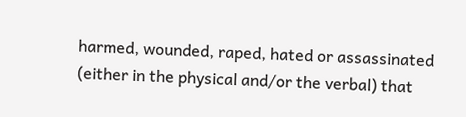harmed, wounded, raped, hated or assassinated (either in the physical and/or the verbal) that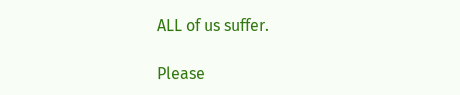ALL of us suffer.

Please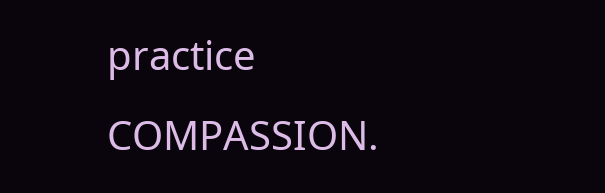practice COMPASSION.